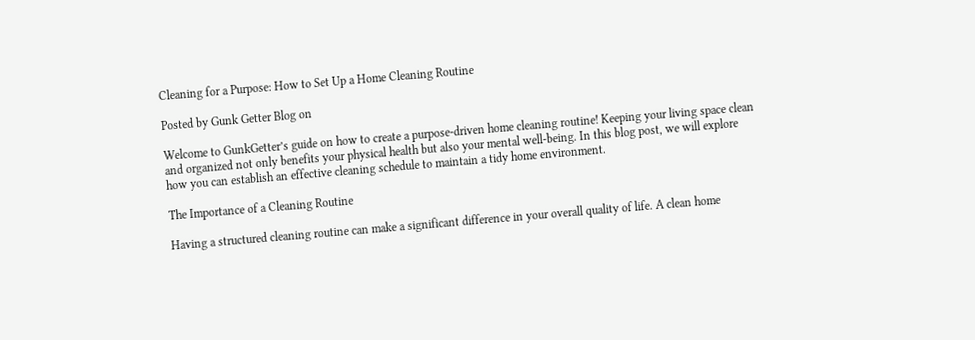Cleaning for a Purpose: How to Set Up a Home Cleaning Routine

Posted by Gunk Getter Blog on

Welcome to GunkGetter’s guide on how to create a purpose-driven home cleaning routine! Keeping your living space clean and organized not only benefits your physical health but also your mental well-being. In this blog post, we will explore how you can establish an effective cleaning schedule to maintain a tidy home environment.

The Importance of a Cleaning Routine

Having a structured cleaning routine can make a significant difference in your overall quality of life. A clean home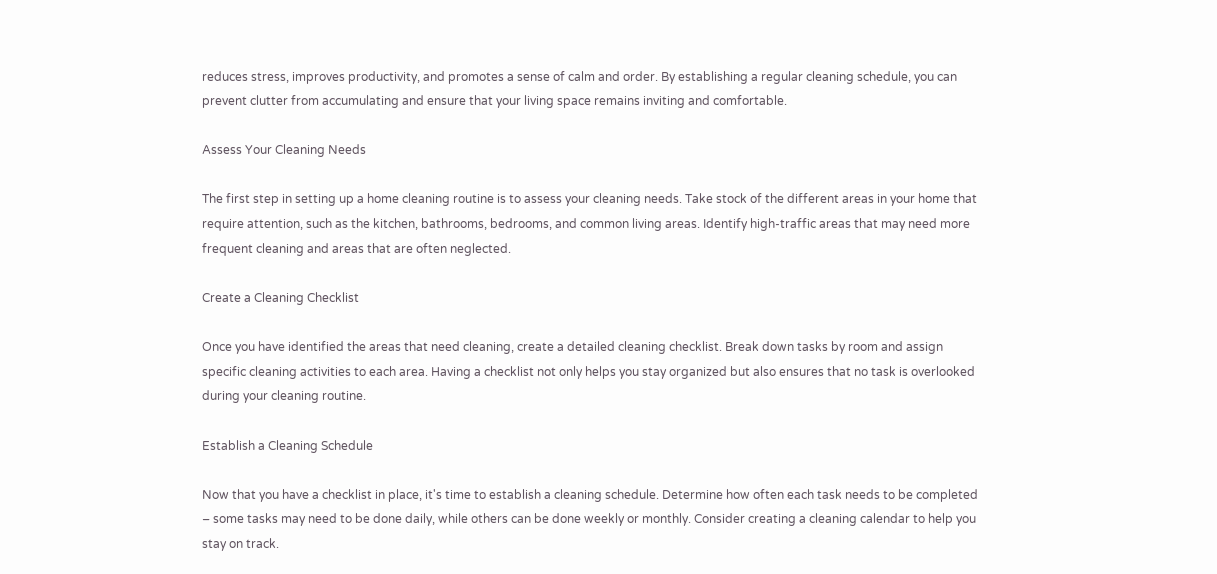reduces stress, improves productivity, and promotes a sense of calm and order. By establishing a regular cleaning schedule, you can prevent clutter from accumulating and ensure that your living space remains inviting and comfortable.

Assess Your Cleaning Needs

The first step in setting up a home cleaning routine is to assess your cleaning needs. Take stock of the different areas in your home that require attention, such as the kitchen, bathrooms, bedrooms, and common living areas. Identify high-traffic areas that may need more frequent cleaning and areas that are often neglected.

Create a Cleaning Checklist

Once you have identified the areas that need cleaning, create a detailed cleaning checklist. Break down tasks by room and assign specific cleaning activities to each area. Having a checklist not only helps you stay organized but also ensures that no task is overlooked during your cleaning routine.

Establish a Cleaning Schedule

Now that you have a checklist in place, it's time to establish a cleaning schedule. Determine how often each task needs to be completed – some tasks may need to be done daily, while others can be done weekly or monthly. Consider creating a cleaning calendar to help you stay on track.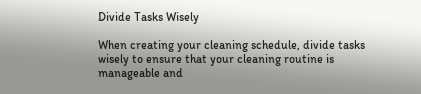Divide Tasks Wisely

When creating your cleaning schedule, divide tasks wisely to ensure that your cleaning routine is manageable and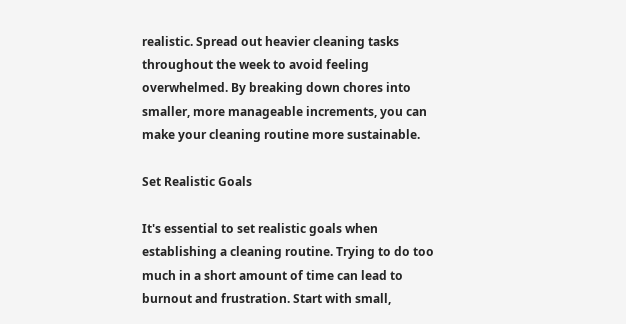realistic. Spread out heavier cleaning tasks throughout the week to avoid feeling overwhelmed. By breaking down chores into smaller, more manageable increments, you can make your cleaning routine more sustainable.

Set Realistic Goals

It's essential to set realistic goals when establishing a cleaning routine. Trying to do too much in a short amount of time can lead to burnout and frustration. Start with small,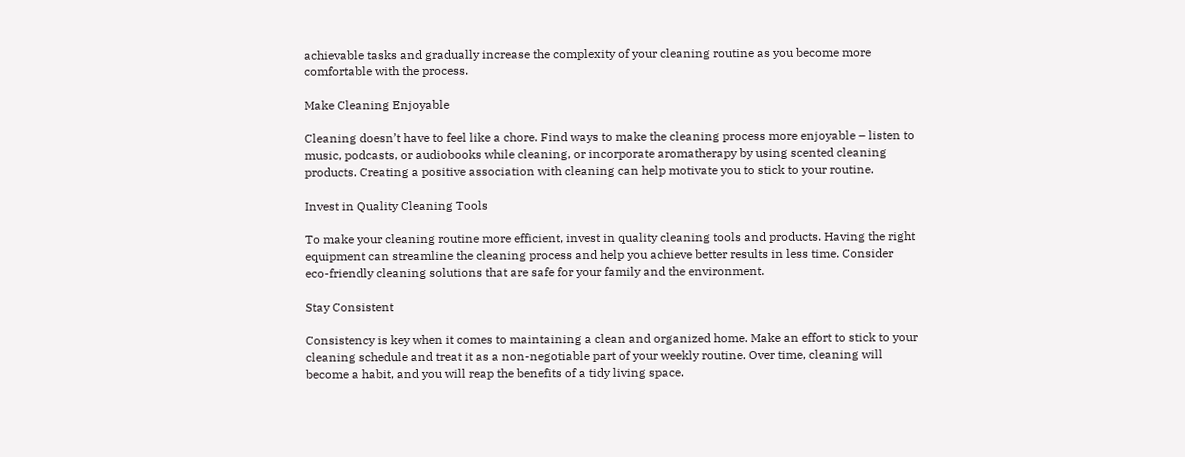achievable tasks and gradually increase the complexity of your cleaning routine as you become more comfortable with the process.

Make Cleaning Enjoyable

Cleaning doesn’t have to feel like a chore. Find ways to make the cleaning process more enjoyable – listen to music, podcasts, or audiobooks while cleaning, or incorporate aromatherapy by using scented cleaning products. Creating a positive association with cleaning can help motivate you to stick to your routine.

Invest in Quality Cleaning Tools

To make your cleaning routine more efficient, invest in quality cleaning tools and products. Having the right equipment can streamline the cleaning process and help you achieve better results in less time. Consider eco-friendly cleaning solutions that are safe for your family and the environment.

Stay Consistent

Consistency is key when it comes to maintaining a clean and organized home. Make an effort to stick to your cleaning schedule and treat it as a non-negotiable part of your weekly routine. Over time, cleaning will become a habit, and you will reap the benefits of a tidy living space.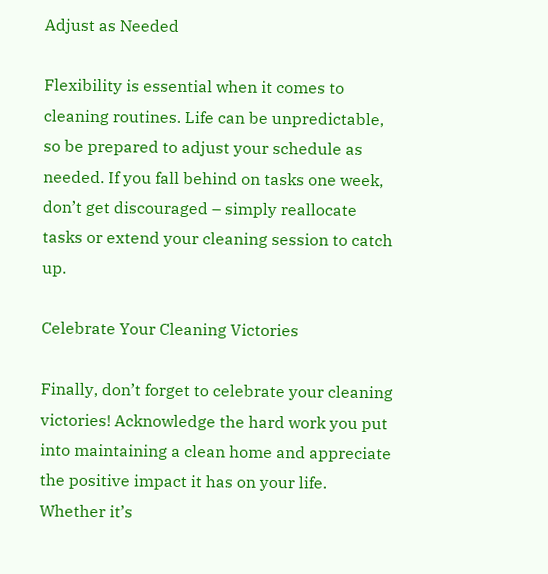Adjust as Needed

Flexibility is essential when it comes to cleaning routines. Life can be unpredictable, so be prepared to adjust your schedule as needed. If you fall behind on tasks one week, don’t get discouraged – simply reallocate tasks or extend your cleaning session to catch up.

Celebrate Your Cleaning Victories

Finally, don’t forget to celebrate your cleaning victories! Acknowledge the hard work you put into maintaining a clean home and appreciate the positive impact it has on your life. Whether it’s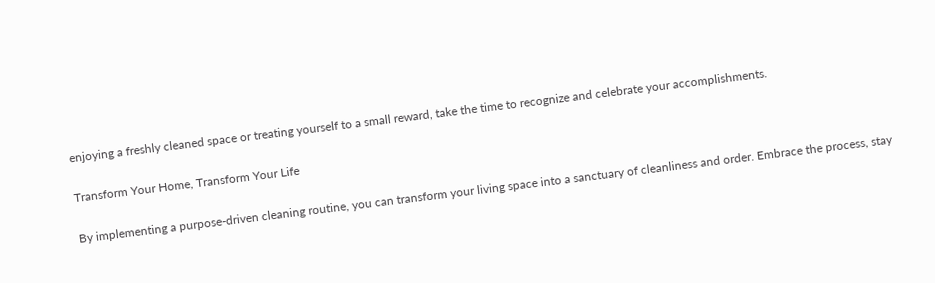enjoying a freshly cleaned space or treating yourself to a small reward, take the time to recognize and celebrate your accomplishments.

Transform Your Home, Transform Your Life

By implementing a purpose-driven cleaning routine, you can transform your living space into a sanctuary of cleanliness and order. Embrace the process, stay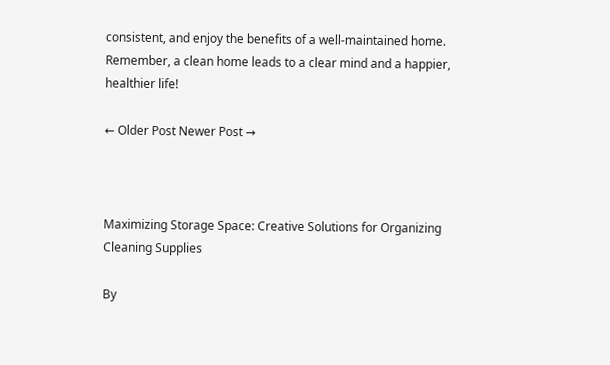consistent, and enjoy the benefits of a well-maintained home. Remember, a clean home leads to a clear mind and a happier, healthier life!

← Older Post Newer Post →



Maximizing Storage Space: Creative Solutions for Organizing Cleaning Supplies

By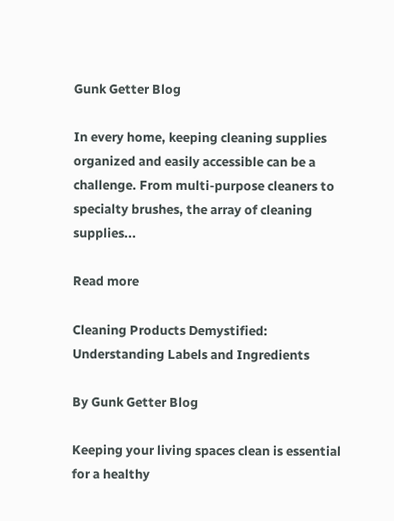Gunk Getter Blog

In every home, keeping cleaning supplies organized and easily accessible can be a challenge. From multi-purpose cleaners to specialty brushes, the array of cleaning supplies...

Read more

Cleaning Products Demystified: Understanding Labels and Ingredients

By Gunk Getter Blog

Keeping your living spaces clean is essential for a healthy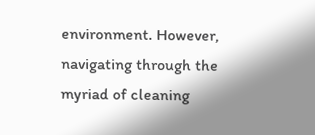environment. However, navigating through the myriad of cleaning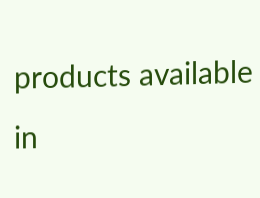products available in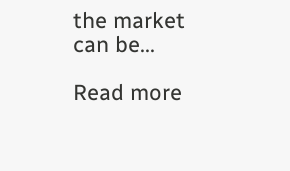the market can be...

Read more